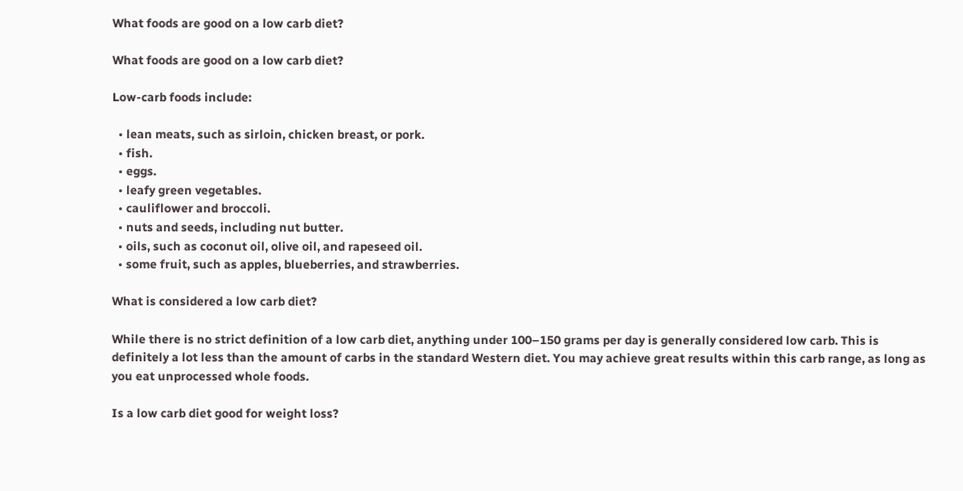What foods are good on a low carb diet?

What foods are good on a low carb diet?

Low-carb foods include:

  • lean meats, such as sirloin, chicken breast, or pork.
  • fish.
  • eggs.
  • leafy green vegetables.
  • cauliflower and broccoli.
  • nuts and seeds, including nut butter.
  • oils, such as coconut oil, olive oil, and rapeseed oil.
  • some fruit, such as apples, blueberries, and strawberries.

What is considered a low carb diet?

While there is no strict definition of a low carb diet, anything under 100–150 grams per day is generally considered low carb. This is definitely a lot less than the amount of carbs in the standard Western diet. You may achieve great results within this carb range, as long as you eat unprocessed whole foods.

Is a low carb diet good for weight loss?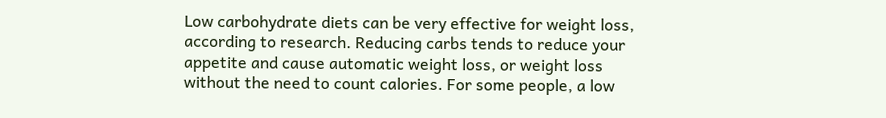Low carbohydrate diets can be very effective for weight loss, according to research. Reducing carbs tends to reduce your appetite and cause automatic weight loss, or weight loss without the need to count calories. For some people, a low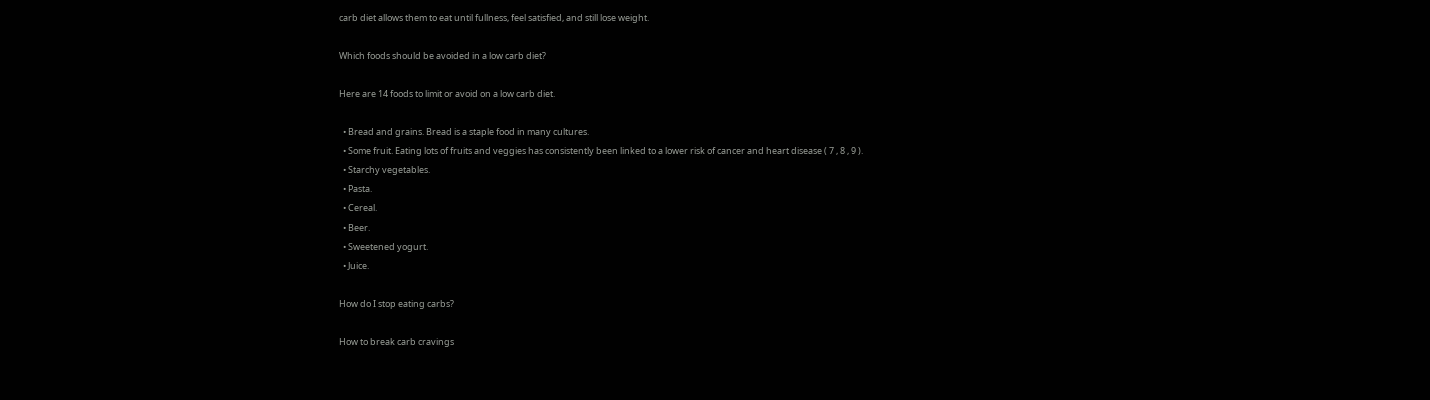carb diet allows them to eat until fullness, feel satisfied, and still lose weight.

Which foods should be avoided in a low carb diet?

Here are 14 foods to limit or avoid on a low carb diet.

  • Bread and grains. Bread is a staple food in many cultures.
  • Some fruit. Eating lots of fruits and veggies has consistently been linked to a lower risk of cancer and heart disease ( 7 , 8 , 9 ).
  • Starchy vegetables.
  • Pasta.
  • Cereal.
  • Beer.
  • Sweetened yogurt.
  • Juice.

How do I stop eating carbs?

How to break carb cravings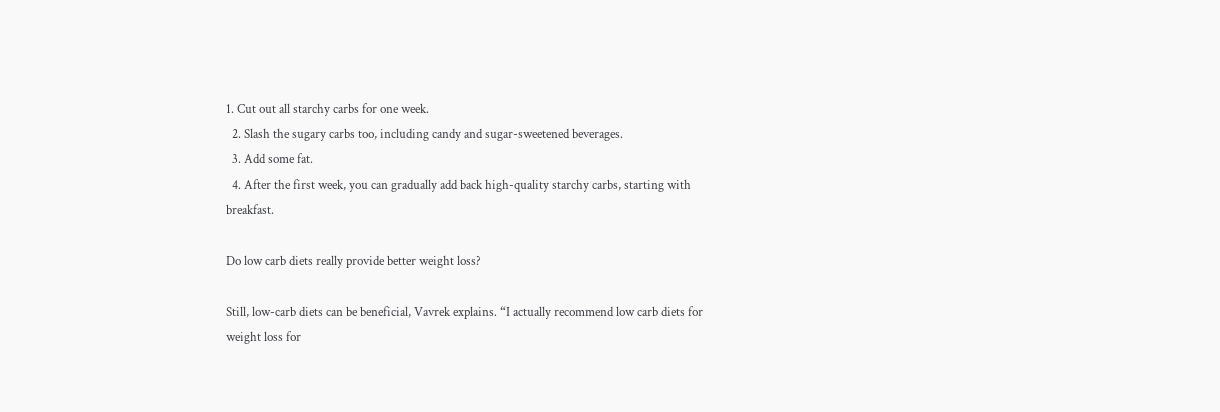1. Cut out all starchy carbs for one week.
  2. Slash the sugary carbs too, including candy and sugar-sweetened beverages.
  3. Add some fat.
  4. After the first week, you can gradually add back high-quality starchy carbs, starting with breakfast.

Do low carb diets really provide better weight loss?

Still, low-carb diets can be beneficial, Vavrek explains. “I actually recommend low carb diets for weight loss for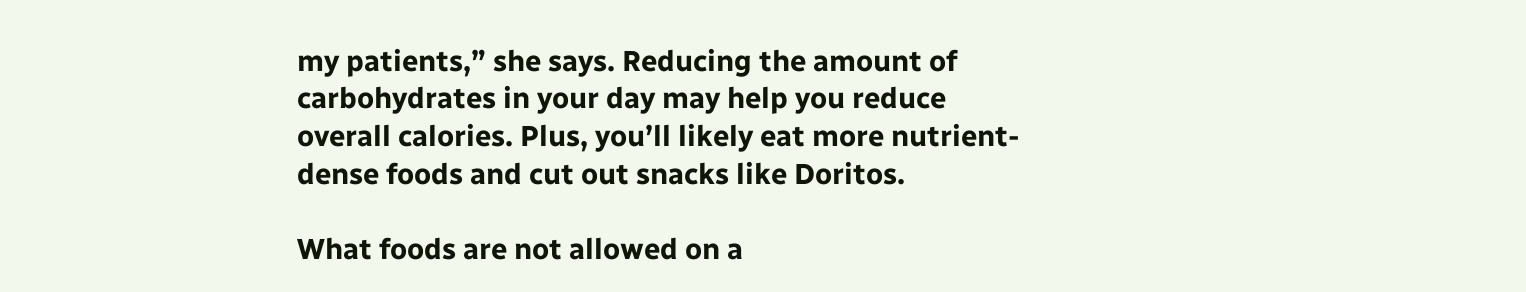my patients,” she says. Reducing the amount of carbohydrates in your day may help you reduce overall calories. Plus, you’ll likely eat more nutrient-dense foods and cut out snacks like Doritos.

What foods are not allowed on a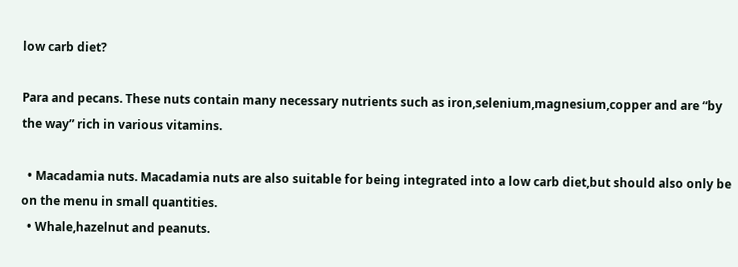low carb diet?

Para and pecans. These nuts contain many necessary nutrients such as iron,selenium,magnesium,copper and are “by the way” rich in various vitamins.

  • Macadamia nuts. Macadamia nuts are also suitable for being integrated into a low carb diet,but should also only be on the menu in small quantities.
  • Whale,hazelnut and peanuts.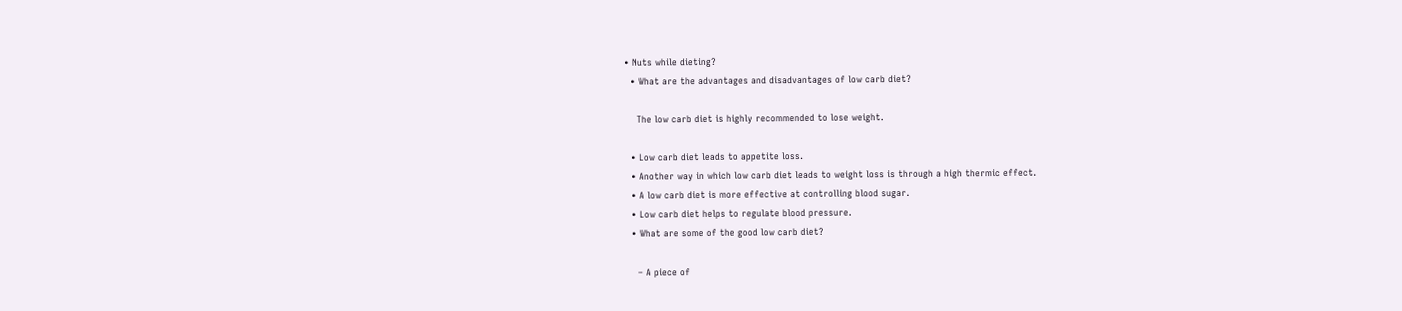• Nuts while dieting?
  • What are the advantages and disadvantages of low carb diet?

    The low carb diet is highly recommended to lose weight.

  • Low carb diet leads to appetite loss.
  • Another way in which low carb diet leads to weight loss is through a high thermic effect.
  • A low carb diet is more effective at controlling blood sugar.
  • Low carb diet helps to regulate blood pressure.
  • What are some of the good low carb diet?

    – A piece of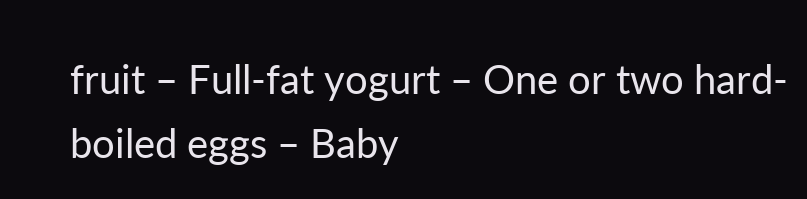fruit – Full-fat yogurt – One or two hard-boiled eggs – Baby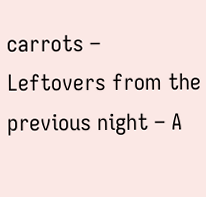carrots – Leftovers from the previous night – A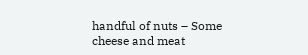handful of nuts – Some cheese and meat